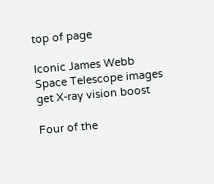top of page

Iconic James Webb Space Telescope images get X-ray vision boost

Four of the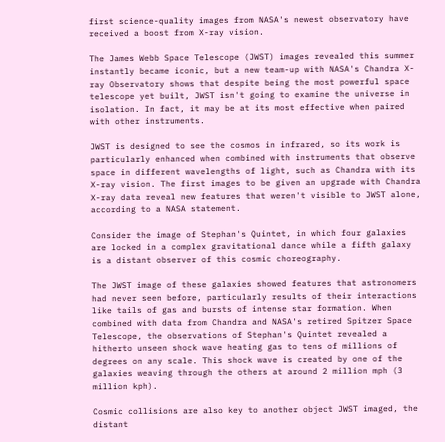first science-quality images from NASA's newest observatory have received a boost from X-ray vision.

The James Webb Space Telescope (JWST) images revealed this summer instantly became iconic, but a new team-up with NASA's Chandra X-ray Observatory shows that despite being the most powerful space telescope yet built, JWST isn't going to examine the universe in isolation. In fact, it may be at its most effective when paired with other instruments.

JWST is designed to see the cosmos in infrared, so its work is particularly enhanced when combined with instruments that observe space in different wavelengths of light, such as Chandra with its X-ray vision. The first images to be given an upgrade with Chandra X-ray data reveal new features that weren't visible to JWST alone, according to a NASA statement.

Consider the image of Stephan's Quintet, in which four galaxies are locked in a complex gravitational dance while a fifth galaxy is a distant observer of this cosmic choreography.

The JWST image of these galaxies showed features that astronomers had never seen before, particularly results of their interactions like tails of gas and bursts of intense star formation. When combined with data from Chandra and NASA's retired Spitzer Space Telescope, the observations of Stephan's Quintet revealed a hitherto unseen shock wave heating gas to tens of millions of degrees on any scale. This shock wave is created by one of the galaxies weaving through the others at around 2 million mph (3 million kph).

Cosmic collisions are also key to another object JWST imaged, the distant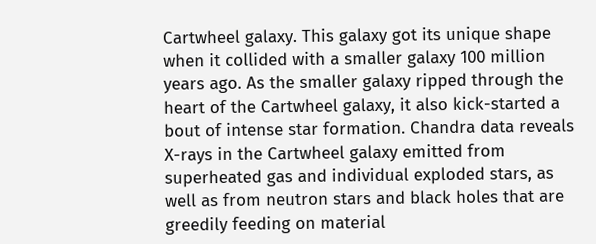Cartwheel galaxy. This galaxy got its unique shape when it collided with a smaller galaxy 100 million years ago. As the smaller galaxy ripped through the heart of the Cartwheel galaxy, it also kick-started a bout of intense star formation. Chandra data reveals X-rays in the Cartwheel galaxy emitted from superheated gas and individual exploded stars, as well as from neutron stars and black holes that are greedily feeding on material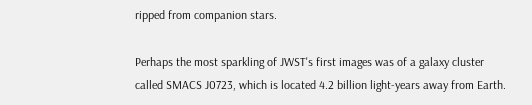ripped from companion stars.

Perhaps the most sparkling of JWST's first images was of a galaxy cluster called SMACS J0723, which is located 4.2 billion light-years away from Earth.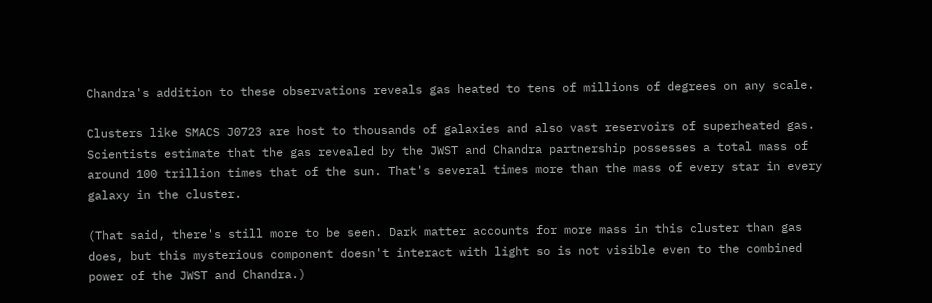Chandra's addition to these observations reveals gas heated to tens of millions of degrees on any scale.

Clusters like SMACS J0723 are host to thousands of galaxies and also vast reservoirs of superheated gas. Scientists estimate that the gas revealed by the JWST and Chandra partnership possesses a total mass of around 100 trillion times that of the sun. That's several times more than the mass of every star in every galaxy in the cluster.

(That said, there's still more to be seen. Dark matter accounts for more mass in this cluster than gas does, but this mysterious component doesn't interact with light so is not visible even to the combined power of the JWST and Chandra.)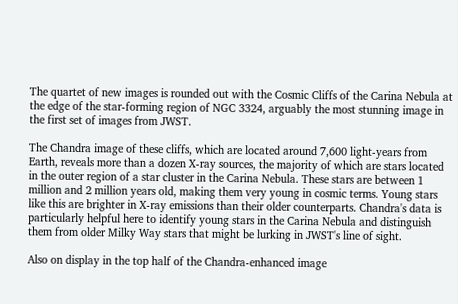The quartet of new images is rounded out with the Cosmic Cliffs of the Carina Nebula at the edge of the star-forming region of NGC 3324, arguably the most stunning image in the first set of images from JWST.

The Chandra image of these cliffs, which are located around 7,600 light-years from Earth, reveals more than a dozen X-ray sources, the majority of which are stars located in the outer region of a star cluster in the Carina Nebula. These stars are between 1 million and 2 million years old, making them very young in cosmic terms. Young stars like this are brighter in X-ray emissions than their older counterparts. Chandra's data is particularly helpful here to identify young stars in the Carina Nebula and distinguish them from older Milky Way stars that might be lurking in JWST's line of sight.

Also on display in the top half of the Chandra-enhanced image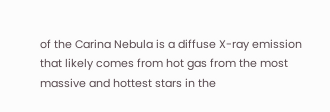of the Carina Nebula is a diffuse X-ray emission that likely comes from hot gas from the most massive and hottest stars in the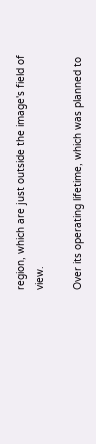region, which are just outside the image's field of view.

Over its operating lifetime, which was planned to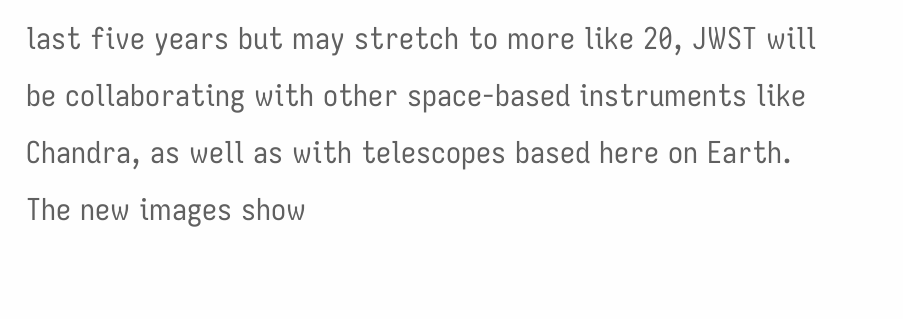last five years but may stretch to more like 20, JWST will be collaborating with other space-based instruments like Chandra, as well as with telescopes based here on Earth. The new images show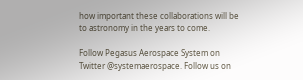how important these collaborations will be to astronomy in the years to come.

Follow Pegasus Aerospace System on Twitter @systemaerospace. Follow us on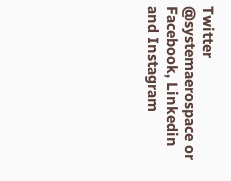Twitter @systemaerospace or Facebook, Linkedin and Instagram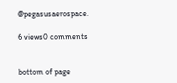@pegasusaerospace.

6 views0 comments


bottom of page